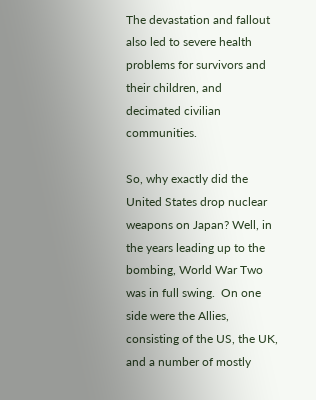The devastation and fallout also led to severe health problems for survivors and their children, and decimated civilian communities.

So, why exactly did the United States drop nuclear weapons on Japan? Well, in the years leading up to the bombing, World War Two was in full swing.  On one side were the Allies, consisting of the US, the UK, and a number of mostly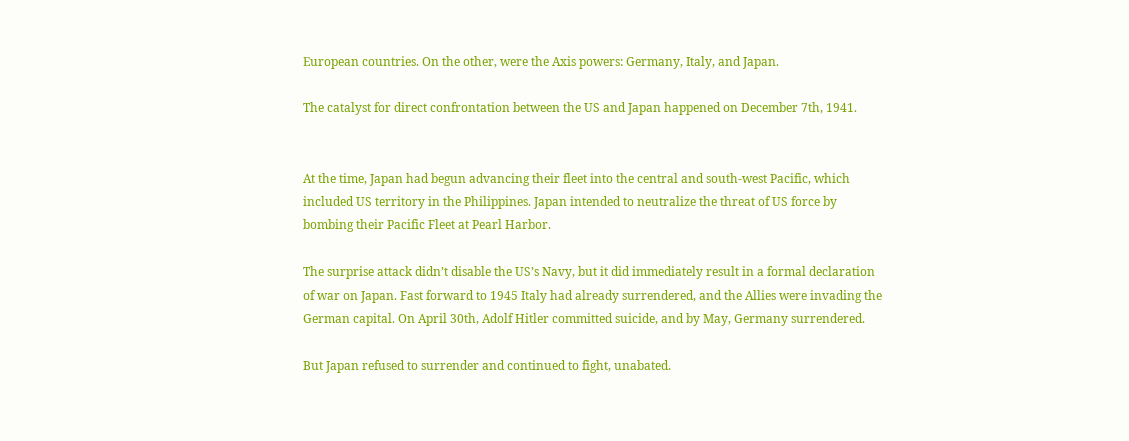European countries. On the other, were the Axis powers: Germany, Italy, and Japan.

The catalyst for direct confrontation between the US and Japan happened on December 7th, 1941.


At the time, Japan had begun advancing their fleet into the central and south-west Pacific, which included US territory in the Philippines. Japan intended to neutralize the threat of US force by bombing their Pacific Fleet at Pearl Harbor.

The surprise attack didn’t disable the US’s Navy, but it did immediately result in a formal declaration of war on Japan. Fast forward to 1945 Italy had already surrendered, and the Allies were invading the German capital. On April 30th, Adolf Hitler committed suicide, and by May, Germany surrendered.

But Japan refused to surrender and continued to fight, unabated.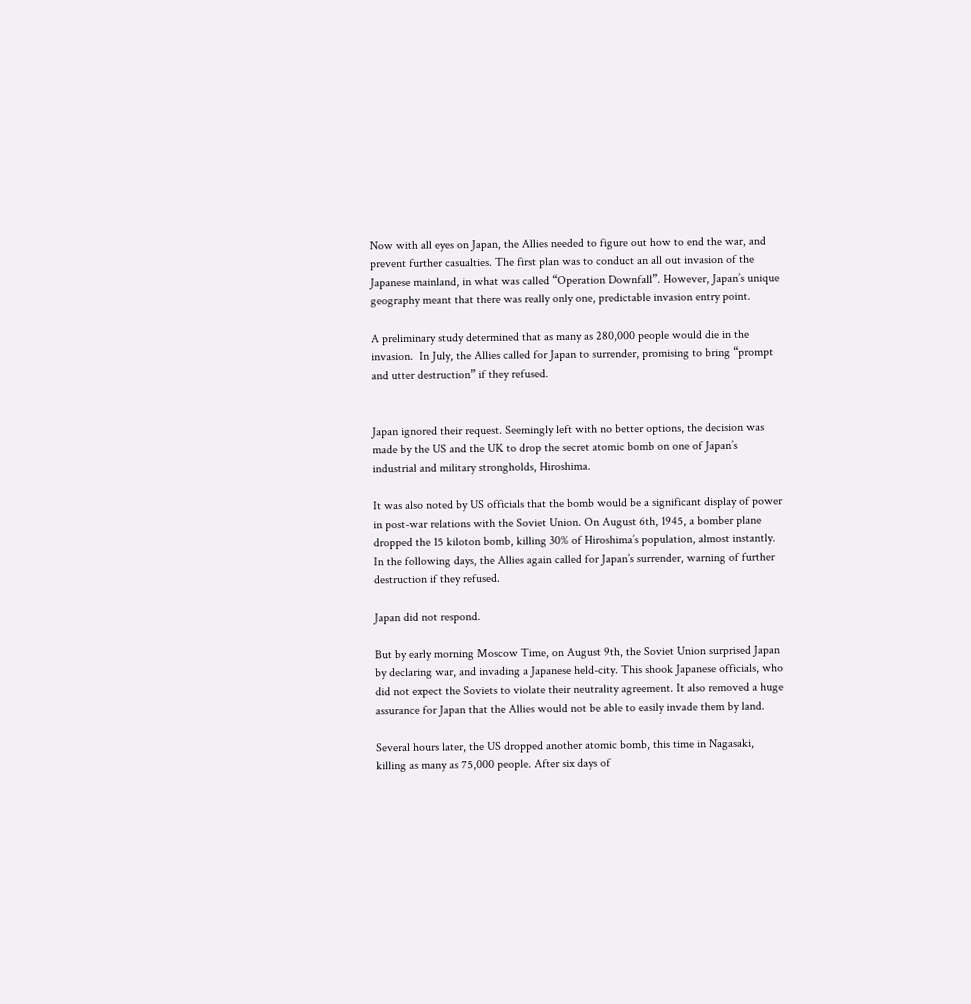Now with all eyes on Japan, the Allies needed to figure out how to end the war, and prevent further casualties. The first plan was to conduct an all out invasion of the Japanese mainland, in what was called “Operation Downfall”. However, Japan’s unique geography meant that there was really only one, predictable invasion entry point.

A preliminary study determined that as many as 280,000 people would die in the invasion.  In July, the Allies called for Japan to surrender, promising to bring “prompt and utter destruction” if they refused.


Japan ignored their request. Seemingly left with no better options, the decision was made by the US and the UK to drop the secret atomic bomb on one of Japan’s industrial and military strongholds, Hiroshima.

It was also noted by US officials that the bomb would be a significant display of power in post-war relations with the Soviet Union. On August 6th, 1945, a bomber plane dropped the 15 kiloton bomb, killing 30% of Hiroshima’s population, almost instantly. In the following days, the Allies again called for Japan’s surrender, warning of further destruction if they refused.

Japan did not respond.

But by early morning Moscow Time, on August 9th, the Soviet Union surprised Japan by declaring war, and invading a Japanese held-city. This shook Japanese officials, who did not expect the Soviets to violate their neutrality agreement. It also removed a huge assurance for Japan that the Allies would not be able to easily invade them by land.

Several hours later, the US dropped another atomic bomb, this time in Nagasaki, killing as many as 75,000 people. After six days of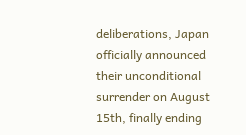deliberations, Japan officially announced their unconditional surrender on August 15th, finally ending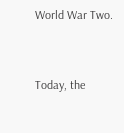World War Two.


Today, the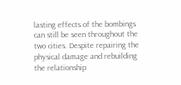lasting effects of the bombings can still be seen throughout the two cities. Despite repairing the physical damage and rebuilding the relationship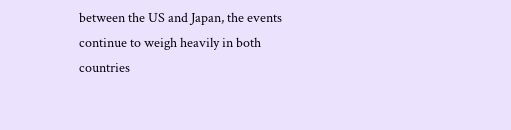between the US and Japan, the events continue to weigh heavily in both countries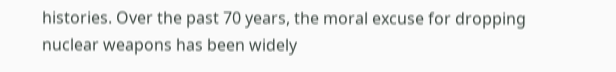histories. Over the past 70 years, the moral excuse for dropping nuclear weapons has been widely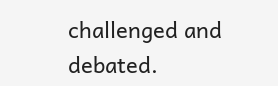challenged and debated.